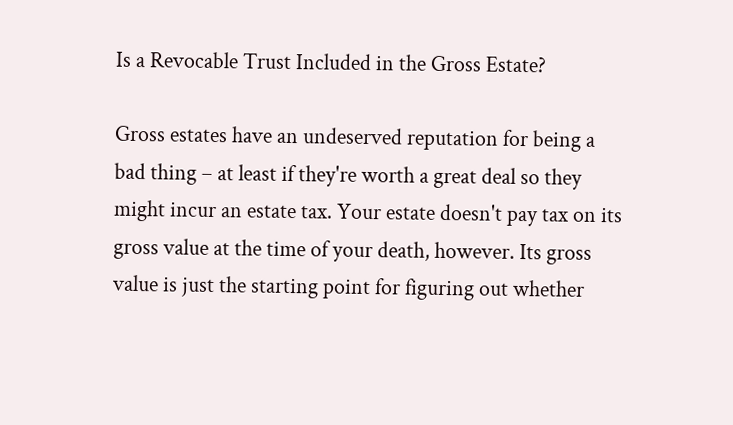Is a Revocable Trust Included in the Gross Estate?

Gross estates have an undeserved reputation for being a bad thing – at least if they're worth a great deal so they might incur an estate tax. Your estate doesn't pay tax on its gross value at the time of your death, however. Its gross value is just the starting point for figuring out whether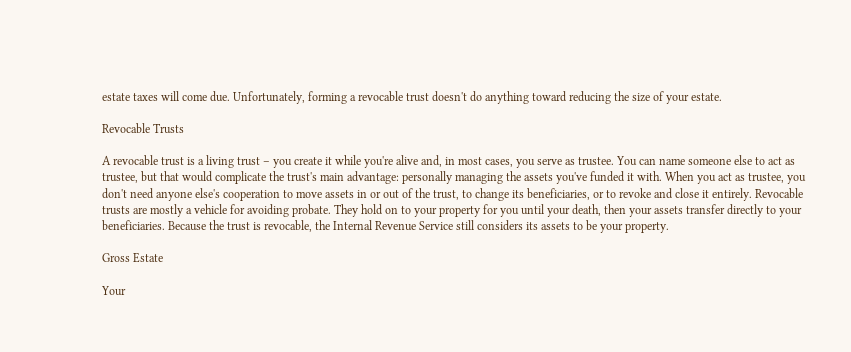estate taxes will come due. Unfortunately, forming a revocable trust doesn't do anything toward reducing the size of your estate.

Revocable Trusts

A revocable trust is a living trust – you create it while you're alive and, in most cases, you serve as trustee. You can name someone else to act as trustee, but that would complicate the trust's main advantage: personally managing the assets you've funded it with. When you act as trustee, you don't need anyone else's cooperation to move assets in or out of the trust, to change its beneficiaries, or to revoke and close it entirely. Revocable trusts are mostly a vehicle for avoiding probate. They hold on to your property for you until your death, then your assets transfer directly to your beneficiaries. Because the trust is revocable, the Internal Revenue Service still considers its assets to be your property.

Gross Estate

Your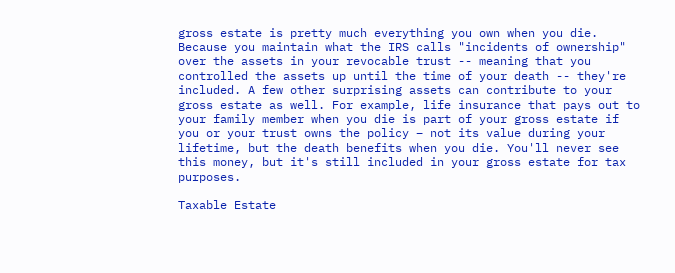gross estate is pretty much everything you own when you die. Because you maintain what the IRS calls "incidents of ownership" over the assets in your revocable trust -- meaning that you controlled the assets up until the time of your death -- they're included. A few other surprising assets can contribute to your gross estate as well. For example, life insurance that pays out to your family member when you die is part of your gross estate if you or your trust owns the policy – not its value during your lifetime, but the death benefits when you die. You'll never see this money, but it's still included in your gross estate for tax purposes.

Taxable Estate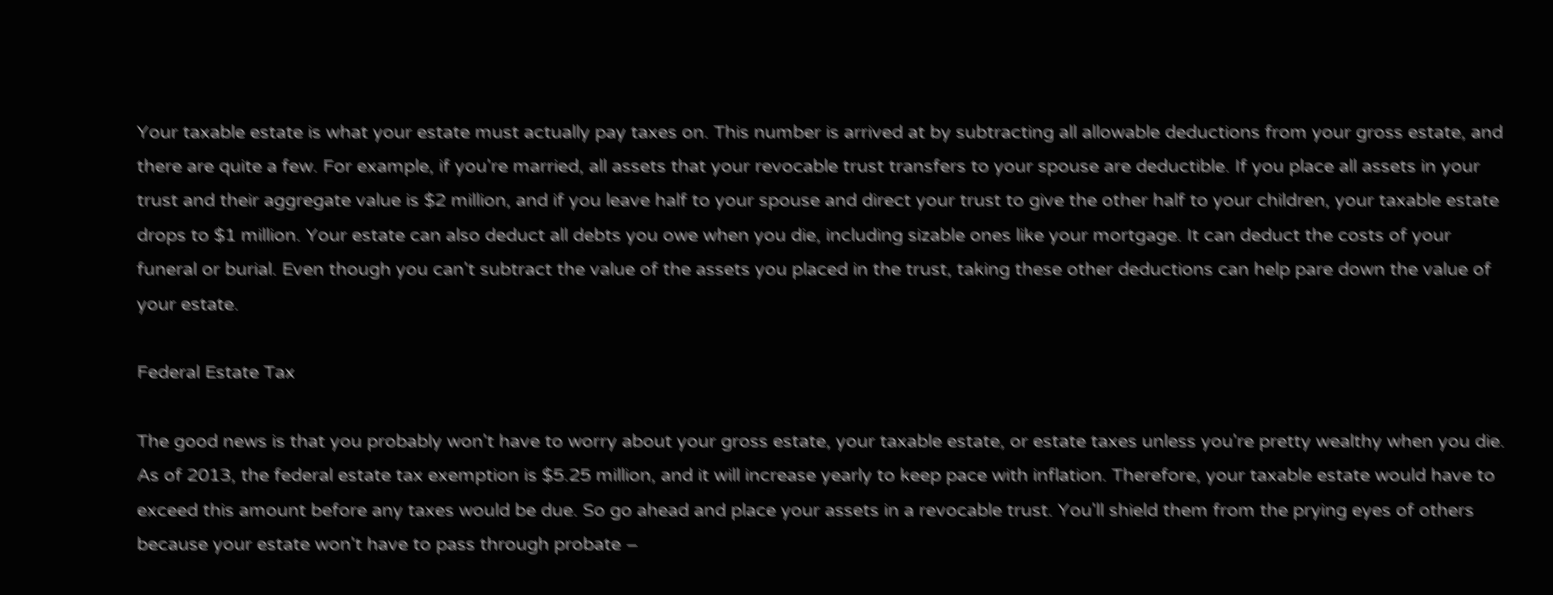Your taxable estate is what your estate must actually pay taxes on. This number is arrived at by subtracting all allowable deductions from your gross estate, and there are quite a few. For example, if you're married, all assets that your revocable trust transfers to your spouse are deductible. If you place all assets in your trust and their aggregate value is $2 million, and if you leave half to your spouse and direct your trust to give the other half to your children, your taxable estate drops to $1 million. Your estate can also deduct all debts you owe when you die, including sizable ones like your mortgage. It can deduct the costs of your funeral or burial. Even though you can't subtract the value of the assets you placed in the trust, taking these other deductions can help pare down the value of your estate.

Federal Estate Tax

The good news is that you probably won't have to worry about your gross estate, your taxable estate, or estate taxes unless you're pretty wealthy when you die. As of 2013, the federal estate tax exemption is $5.25 million, and it will increase yearly to keep pace with inflation. Therefore, your taxable estate would have to exceed this amount before any taxes would be due. So go ahead and place your assets in a revocable trust. You'll shield them from the prying eyes of others because your estate won't have to pass through probate –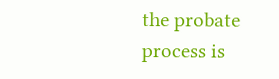the probate process is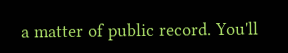a matter of public record. You'll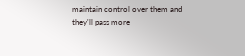maintain control over them and they'll pass more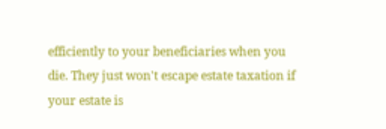efficiently to your beneficiaries when you die. They just won't escape estate taxation if your estate is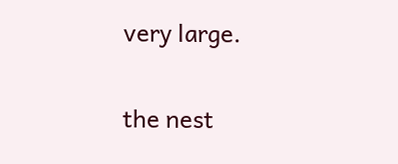very large.

the nest